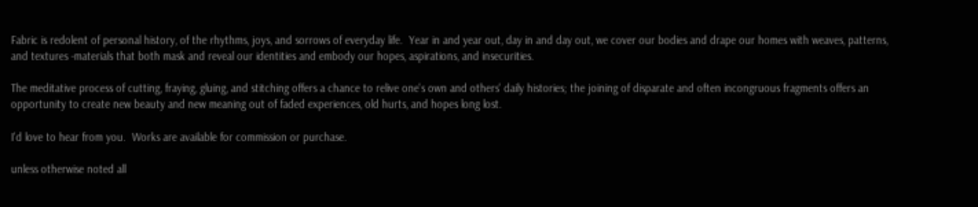Fabric is redolent of personal history, of the rhythms, joys, and sorrows of everyday life.  Year in and year out, day in and day out, we cover our bodies and drape our homes with weaves, patterns, and textures -materials that both mask and reveal our identities and embody our hopes, aspirations, and insecurities.

The meditative process of cutting, fraying, gluing, and stitching offers a chance to relive one's own and others' daily histories; the joining of disparate and often incongruous fragments offers an opportunity to create new beauty and new meaning out of faded experiences, old hurts, and hopes long lost.

I'd love to hear from you.  Works are available for commission or purchase.

unless otherwise noted all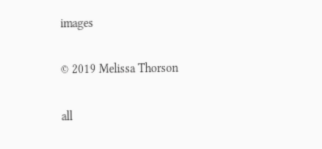images

© 2019 Melissa Thorson

all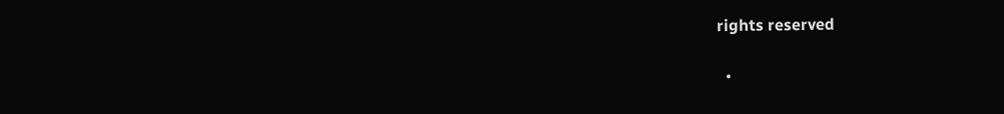rights reserved

  •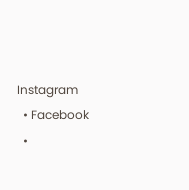Instagram
  • Facebook
  •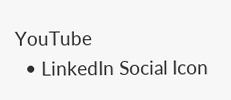YouTube
  • LinkedIn Social Icon